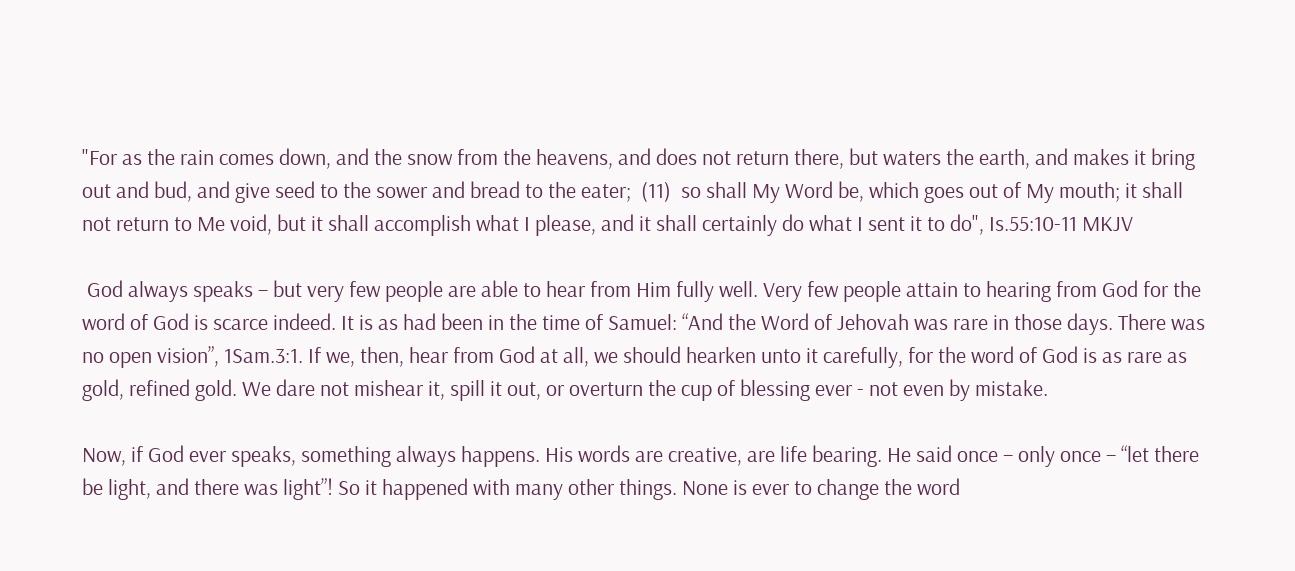"For as the rain comes down, and the snow from the heavens, and does not return there, but waters the earth, and makes it bring out and bud, and give seed to the sower and bread to the eater;  (11)  so shall My Word be, which goes out of My mouth; it shall not return to Me void, but it shall accomplish what I please, and it shall certainly do what I sent it to do", Is.55:10-11 MKJV

 God always speaks – but very few people are able to hear from Him fully well. Very few people attain to hearing from God for the word of God is scarce indeed. It is as had been in the time of Samuel: “And the Word of Jehovah was rare in those days. There was no open vision”, 1Sam.3:1. If we, then, hear from God at all, we should hearken unto it carefully, for the word of God is as rare as gold, refined gold. We dare not mishear it, spill it out, or overturn the cup of blessing ever - not even by mistake.

Now, if God ever speaks, something always happens. His words are creative, are life bearing. He said once – only once – “let there be light, and there was light”! So it happened with many other things. None is ever to change the word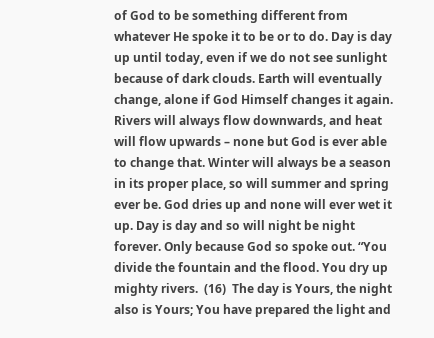of God to be something different from whatever He spoke it to be or to do. Day is day up until today, even if we do not see sunlight because of dark clouds. Earth will eventually change, alone if God Himself changes it again. Rivers will always flow downwards, and heat will flow upwards – none but God is ever able to change that. Winter will always be a season in its proper place, so will summer and spring ever be. God dries up and none will ever wet it up. Day is day and so will night be night forever. Only because God so spoke out. “You divide the fountain and the flood. You dry up mighty rivers.  (16)  The day is Yours, the night also is Yours; You have prepared the light and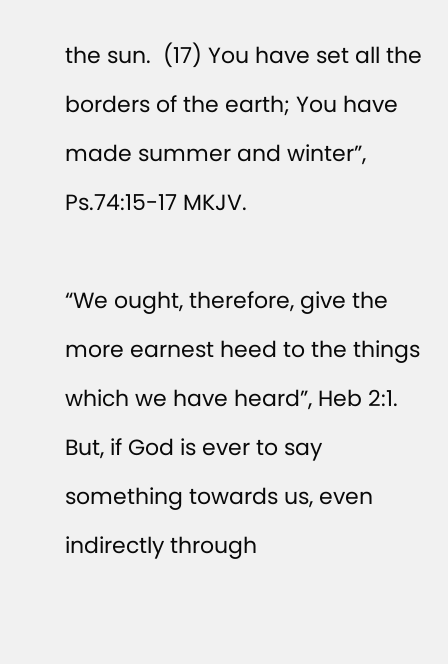the sun.  (17) You have set all the borders of the earth; You have made summer and winter”, Ps.74:15-17 MKJV.

“We ought, therefore, give the more earnest heed to the things which we have heard”, Heb 2:1. But, if God is ever to say something towards us, even indirectly through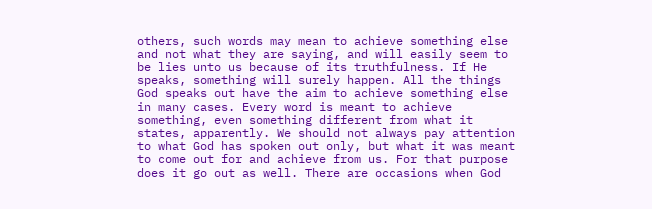others, such words may mean to achieve something else and not what they are saying, and will easily seem to be lies unto us because of its truthfulness. If He speaks, something will surely happen. All the things God speaks out have the aim to achieve something else in many cases. Every word is meant to achieve something, even something different from what it states, apparently. We should not always pay attention to what God has spoken out only, but what it was meant to come out for and achieve from us. For that purpose does it go out as well. There are occasions when God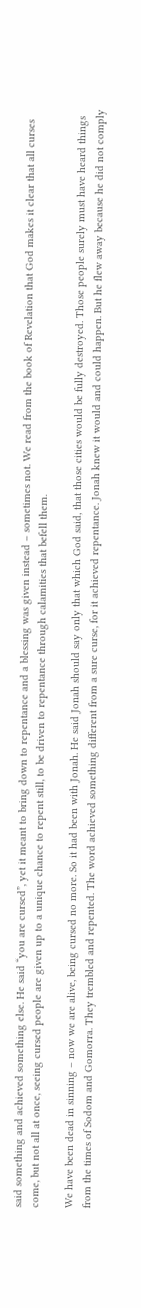said something and achieved something else. He said “you are cursed”, yet it meant to bring down to repentance and a blessing was given instead – sometimes not. We read from the book of Revelation that God makes it clear that all curses come, but not all at once, seeing cursed people are given up to a unique chance to repent still, to be driven to repentance through calamities that befell them.

We have been dead in sinning – now we are alive, being cursed no more. So it had been with Jonah. He said Jonah should say only that which God said, that those cities would be fully destroyed. Those people surely must have heard things from the times of Sodom and Gomorra. They trembled and repented. The word achieved something different from a sure curse, for it achieved repentance. Jonah knew it would and could happen. But he flew away because he did not comply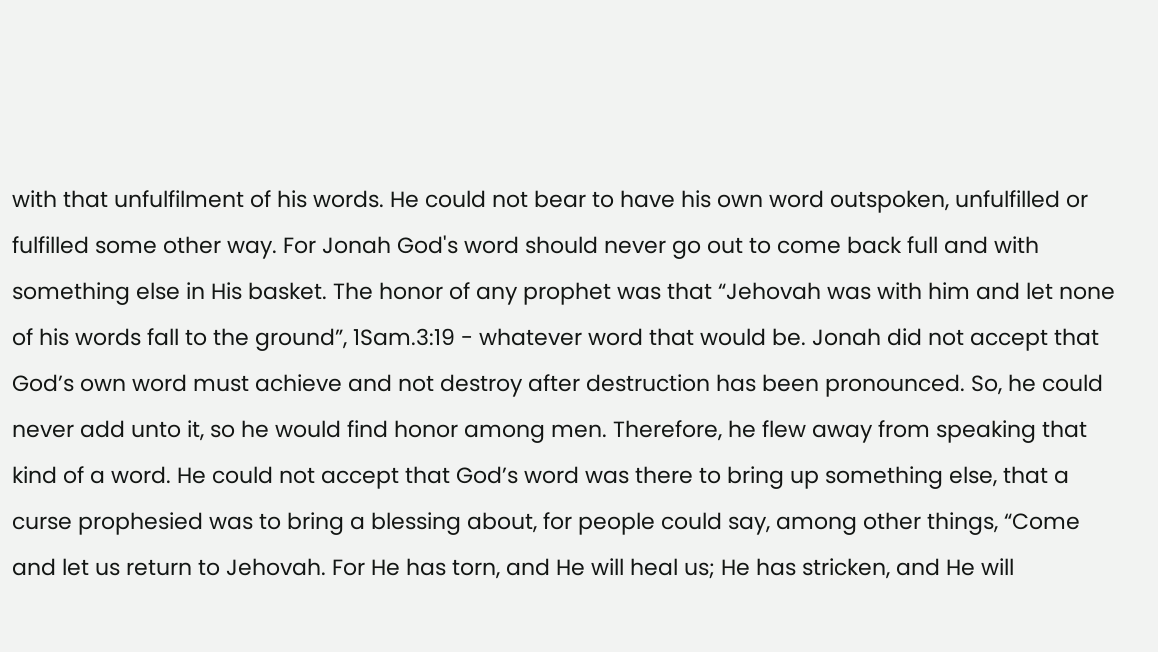with that unfulfilment of his words. He could not bear to have his own word outspoken, unfulfilled or fulfilled some other way. For Jonah God's word should never go out to come back full and with something else in His basket. The honor of any prophet was that “Jehovah was with him and let none of his words fall to the ground”, 1Sam.3:19 - whatever word that would be. Jonah did not accept that God’s own word must achieve and not destroy after destruction has been pronounced. So, he could never add unto it, so he would find honor among men. Therefore, he flew away from speaking that kind of a word. He could not accept that God’s word was there to bring up something else, that a curse prophesied was to bring a blessing about, for people could say, among other things, “Come and let us return to Jehovah. For He has torn, and He will heal us; He has stricken, and He will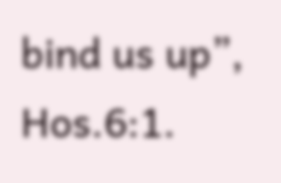bind us up”, Hos.6:1.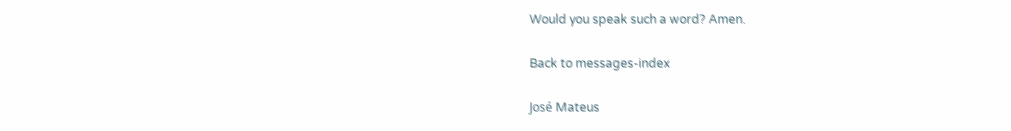Would you speak such a word? Amen.

Back to messages-index

José Mateus